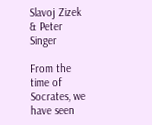Slavoj Zizek & Peter Singer

From the time of Socrates, we have seen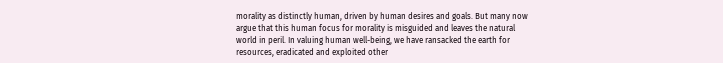morality as distinctly human, driven by human desires and goals. But many now argue that this human focus for morality is misguided and leaves the natural world in peril. In valuing human well-being, we have ransacked the earth for resources, eradicated and exploited other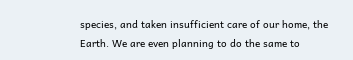species, and taken insufficient care of our home, the Earth. We are even planning to do the same to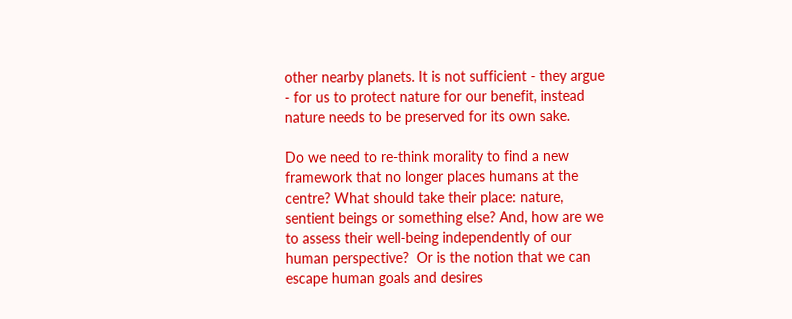other nearby planets. It is not sufficient - they argue - for us to protect nature for our benefit, instead nature needs to be preserved for its own sake.

Do we need to re-think morality to find a new framework that no longer places humans at the centre? What should take their place: nature, sentient beings or something else? And, how are we to assess their well-being independently of our human perspective?  Or is the notion that we can escape human goals and desires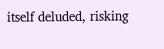itself deluded, risking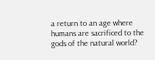a return to an age where humans are sacrificed to the gods of the natural world?